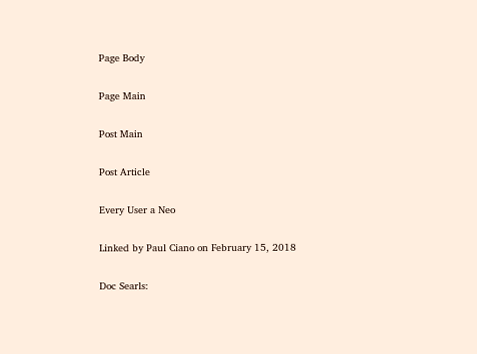Page Body

Page Main

Post Main

Post Article

Every User a Neo

Linked by Paul Ciano on February 15, 2018

Doc Searls: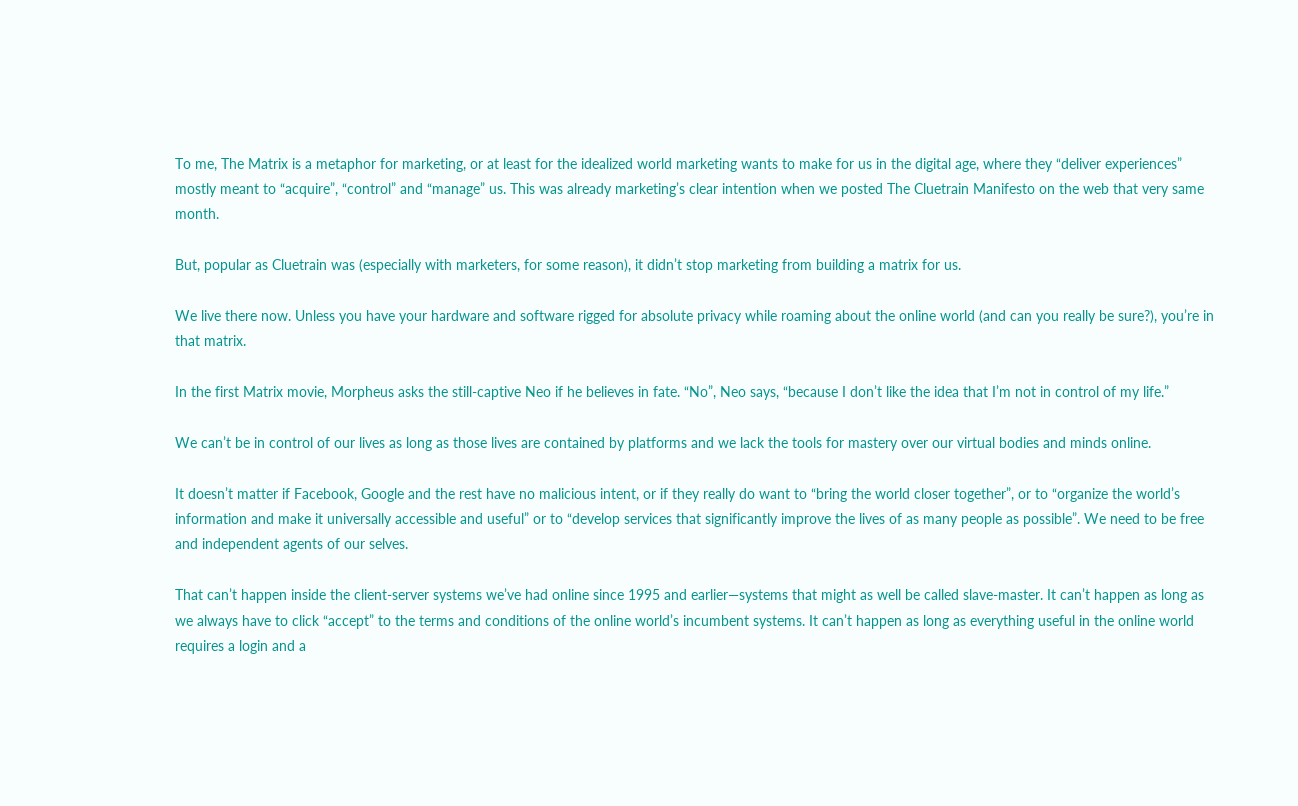To me, The Matrix is a metaphor for marketing, or at least for the idealized world marketing wants to make for us in the digital age, where they “deliver experiences” mostly meant to “acquire”, “control” and “manage” us. This was already marketing’s clear intention when we posted The Cluetrain Manifesto on the web that very same month.

But, popular as Cluetrain was (especially with marketers, for some reason), it didn’t stop marketing from building a matrix for us.

We live there now. Unless you have your hardware and software rigged for absolute privacy while roaming about the online world (and can you really be sure?), you’re in that matrix.

In the first Matrix movie, Morpheus asks the still-captive Neo if he believes in fate. “No”, Neo says, “because I don’t like the idea that I’m not in control of my life.”

We can’t be in control of our lives as long as those lives are contained by platforms and we lack the tools for mastery over our virtual bodies and minds online.

It doesn’t matter if Facebook, Google and the rest have no malicious intent, or if they really do want to “bring the world closer together”, or to “organize the world’s information and make it universally accessible and useful” or to “develop services that significantly improve the lives of as many people as possible”. We need to be free and independent agents of our selves.

That can’t happen inside the client-server systems we’ve had online since 1995 and earlier—systems that might as well be called slave-master. It can’t happen as long as we always have to click “accept” to the terms and conditions of the online world’s incumbent systems. It can’t happen as long as everything useful in the online world requires a login and a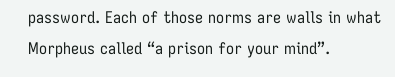password. Each of those norms are walls in what Morpheus called “a prison for your mind”.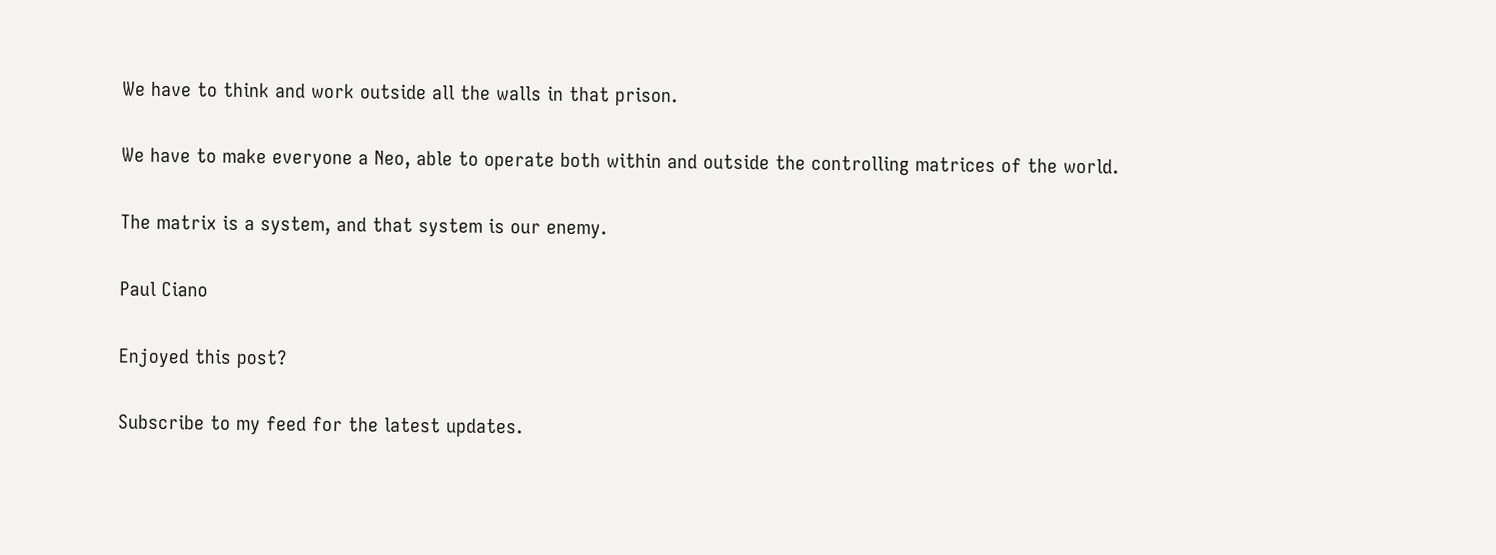We have to think and work outside all the walls in that prison.

We have to make everyone a Neo, able to operate both within and outside the controlling matrices of the world.

The matrix is a system, and that system is our enemy.

Paul Ciano

Enjoyed this post?

Subscribe to my feed for the latest updates.